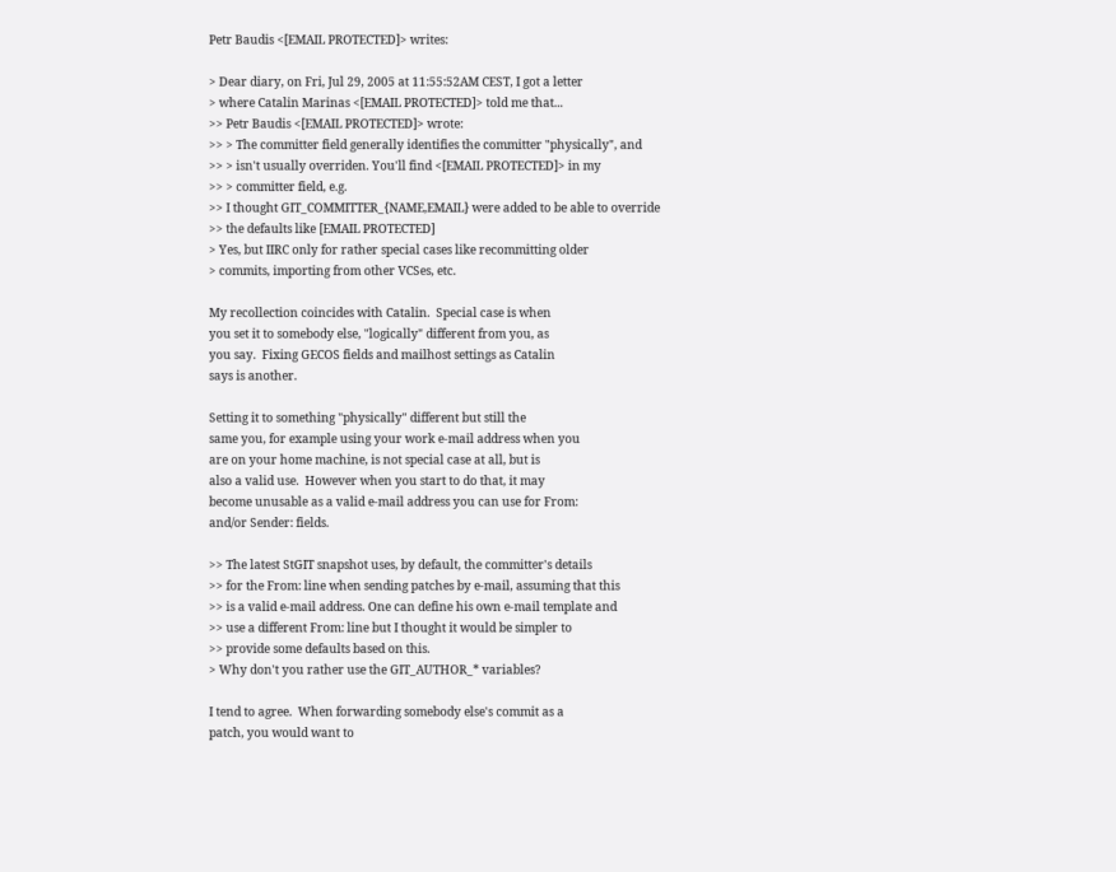Petr Baudis <[EMAIL PROTECTED]> writes:

> Dear diary, on Fri, Jul 29, 2005 at 11:55:52AM CEST, I got a letter
> where Catalin Marinas <[EMAIL PROTECTED]> told me that...
>> Petr Baudis <[EMAIL PROTECTED]> wrote:
>> > The committer field generally identifies the committer "physically", and
>> > isn't usually overriden. You'll find <[EMAIL PROTECTED]> in my
>> > committer field, e.g.
>> I thought GIT_COMMITTER_{NAME,EMAIL} were added to be able to override
>> the defaults like [EMAIL PROTECTED]
> Yes, but IIRC only for rather special cases like recommitting older
> commits, importing from other VCSes, etc.

My recollection coincides with Catalin.  Special case is when
you set it to somebody else, "logically" different from you, as
you say.  Fixing GECOS fields and mailhost settings as Catalin
says is another.

Setting it to something "physically" different but still the
same you, for example using your work e-mail address when you
are on your home machine, is not special case at all, but is
also a valid use.  However when you start to do that, it may
become unusable as a valid e-mail address you can use for From:
and/or Sender: fields.

>> The latest StGIT snapshot uses, by default, the committer's details
>> for the From: line when sending patches by e-mail, assuming that this
>> is a valid e-mail address. One can define his own e-mail template and
>> use a different From: line but I thought it would be simpler to
>> provide some defaults based on this.
> Why don't you rather use the GIT_AUTHOR_* variables?

I tend to agree.  When forwarding somebody else's commit as a
patch, you would want to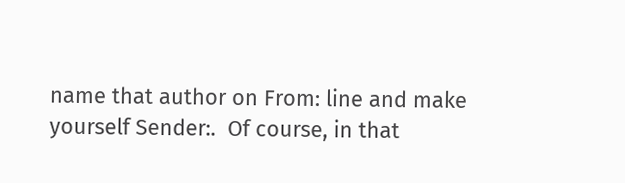name that author on From: line and make
yourself Sender:.  Of course, in that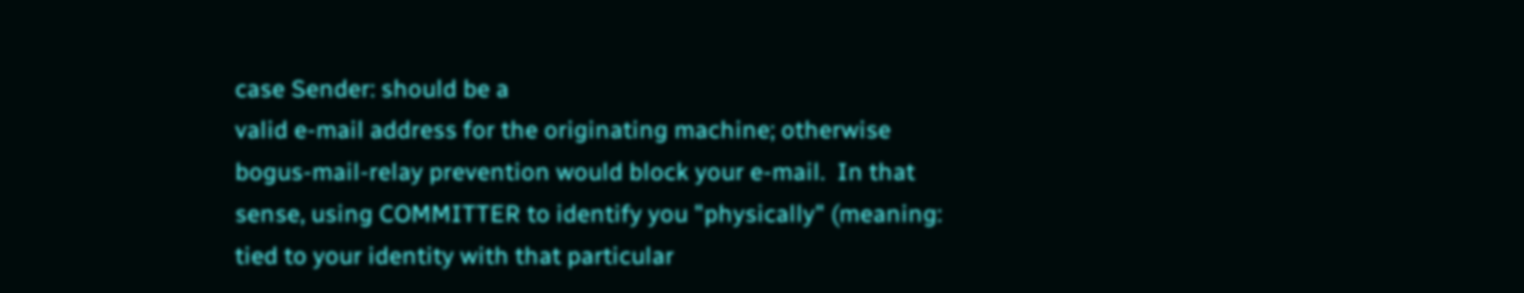case Sender: should be a
valid e-mail address for the originating machine; otherwise
bogus-mail-relay prevention would block your e-mail.  In that
sense, using COMMITTER to identify you "physically" (meaning:
tied to your identity with that particular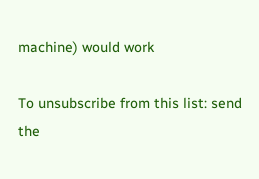machine) would work

To unsubscribe from this list: send the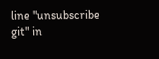line "unsubscribe git" in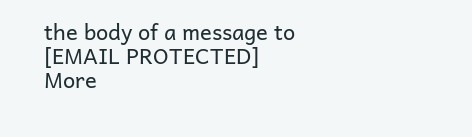the body of a message to [EMAIL PROTECTED]
More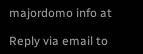majordomo info at

Reply via email to